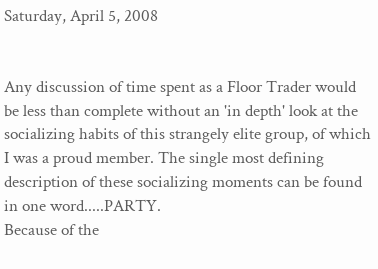Saturday, April 5, 2008


Any discussion of time spent as a Floor Trader would be less than complete without an 'in depth' look at the socializing habits of this strangely elite group, of which I was a proud member. The single most defining description of these socializing moments can be found in one word.....PARTY.
Because of the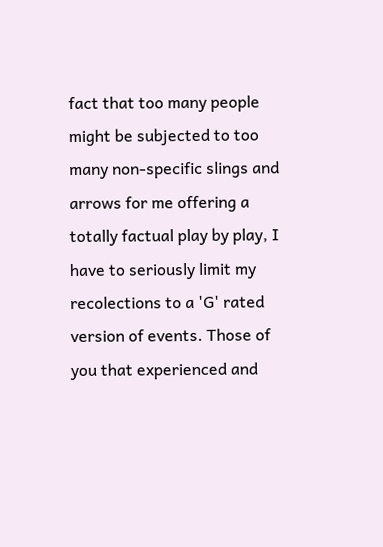fact that too many people might be subjected to too many non-specific slings and arrows for me offering a totally factual play by play, I have to seriously limit my recolections to a 'G' rated version of events. Those of you that experienced and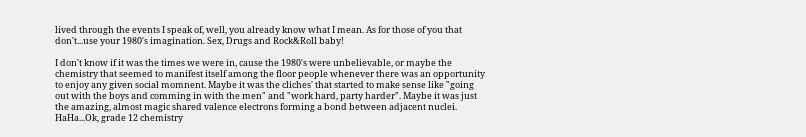lived through the events I speak of, well, you already know what I mean. As for those of you that don't...use your 1980's imagination. Sex, Drugs and Rock&Roll baby!

I don't know if it was the times we were in, cause the 1980's were unbelievable, or maybe the chemistry that seemed to manifest itself among the floor people whenever there was an opportunity to enjoy any given social momnent. Maybe it was the cliches' that started to make sense like "going out with the boys and comming in with the men" and "work hard, party harder". Maybe it was just the amazing, almost magic shared valence electrons forming a bond between adjacent nuclei. HaHa...Ok, grade 12 chemistry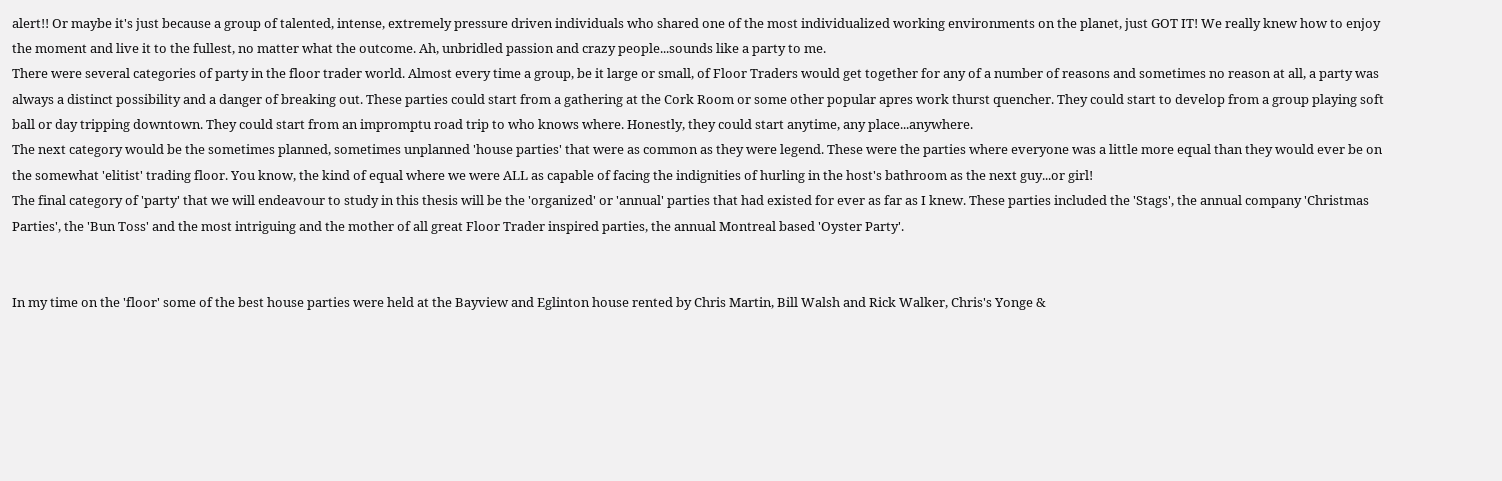alert!! Or maybe it's just because a group of talented, intense, extremely pressure driven individuals who shared one of the most individualized working environments on the planet, just GOT IT! We really knew how to enjoy the moment and live it to the fullest, no matter what the outcome. Ah, unbridled passion and crazy people...sounds like a party to me.
There were several categories of party in the floor trader world. Almost every time a group, be it large or small, of Floor Traders would get together for any of a number of reasons and sometimes no reason at all, a party was always a distinct possibility and a danger of breaking out. These parties could start from a gathering at the Cork Room or some other popular apres work thurst quencher. They could start to develop from a group playing soft ball or day tripping downtown. They could start from an impromptu road trip to who knows where. Honestly, they could start anytime, any place...anywhere.
The next category would be the sometimes planned, sometimes unplanned 'house parties' that were as common as they were legend. These were the parties where everyone was a little more equal than they would ever be on the somewhat 'elitist' trading floor. You know, the kind of equal where we were ALL as capable of facing the indignities of hurling in the host's bathroom as the next guy...or girl!
The final category of 'party' that we will endeavour to study in this thesis will be the 'organized' or 'annual' parties that had existed for ever as far as I knew. These parties included the 'Stags', the annual company 'Christmas Parties', the 'Bun Toss' and the most intriguing and the mother of all great Floor Trader inspired parties, the annual Montreal based 'Oyster Party'.


In my time on the 'floor' some of the best house parties were held at the Bayview and Eglinton house rented by Chris Martin, Bill Walsh and Rick Walker, Chris's Yonge &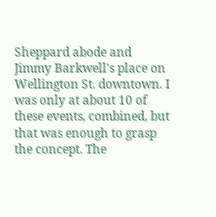Sheppard abode and Jimmy Barkwell's place on Wellington St. downtown. I was only at about 10 of these events, combined, but that was enough to grasp the concept. The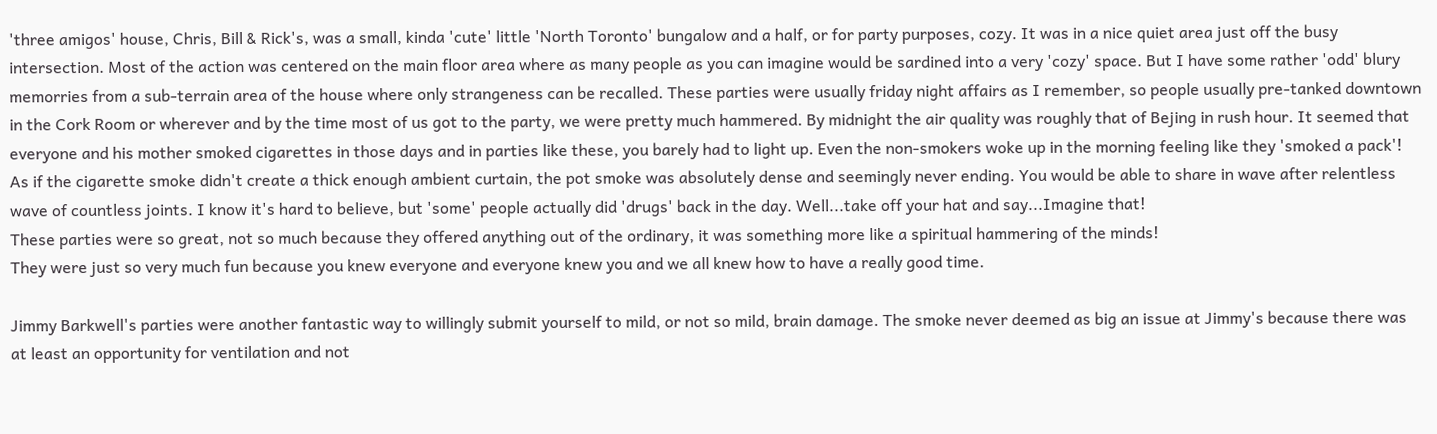'three amigos' house, Chris, Bill & Rick's, was a small, kinda 'cute' little 'North Toronto' bungalow and a half, or for party purposes, cozy. It was in a nice quiet area just off the busy intersection. Most of the action was centered on the main floor area where as many people as you can imagine would be sardined into a very 'cozy' space. But I have some rather 'odd' blury memorries from a sub-terrain area of the house where only strangeness can be recalled. These parties were usually friday night affairs as I remember, so people usually pre-tanked downtown in the Cork Room or wherever and by the time most of us got to the party, we were pretty much hammered. By midnight the air quality was roughly that of Bejing in rush hour. It seemed that everyone and his mother smoked cigarettes in those days and in parties like these, you barely had to light up. Even the non-smokers woke up in the morning feeling like they 'smoked a pack'! As if the cigarette smoke didn't create a thick enough ambient curtain, the pot smoke was absolutely dense and seemingly never ending. You would be able to share in wave after relentless wave of countless joints. I know it's hard to believe, but 'some' people actually did 'drugs' back in the day. Well...take off your hat and say...Imagine that!
These parties were so great, not so much because they offered anything out of the ordinary, it was something more like a spiritual hammering of the minds!
They were just so very much fun because you knew everyone and everyone knew you and we all knew how to have a really good time.

Jimmy Barkwell's parties were another fantastic way to willingly submit yourself to mild, or not so mild, brain damage. The smoke never deemed as big an issue at Jimmy's because there was at least an opportunity for ventilation and not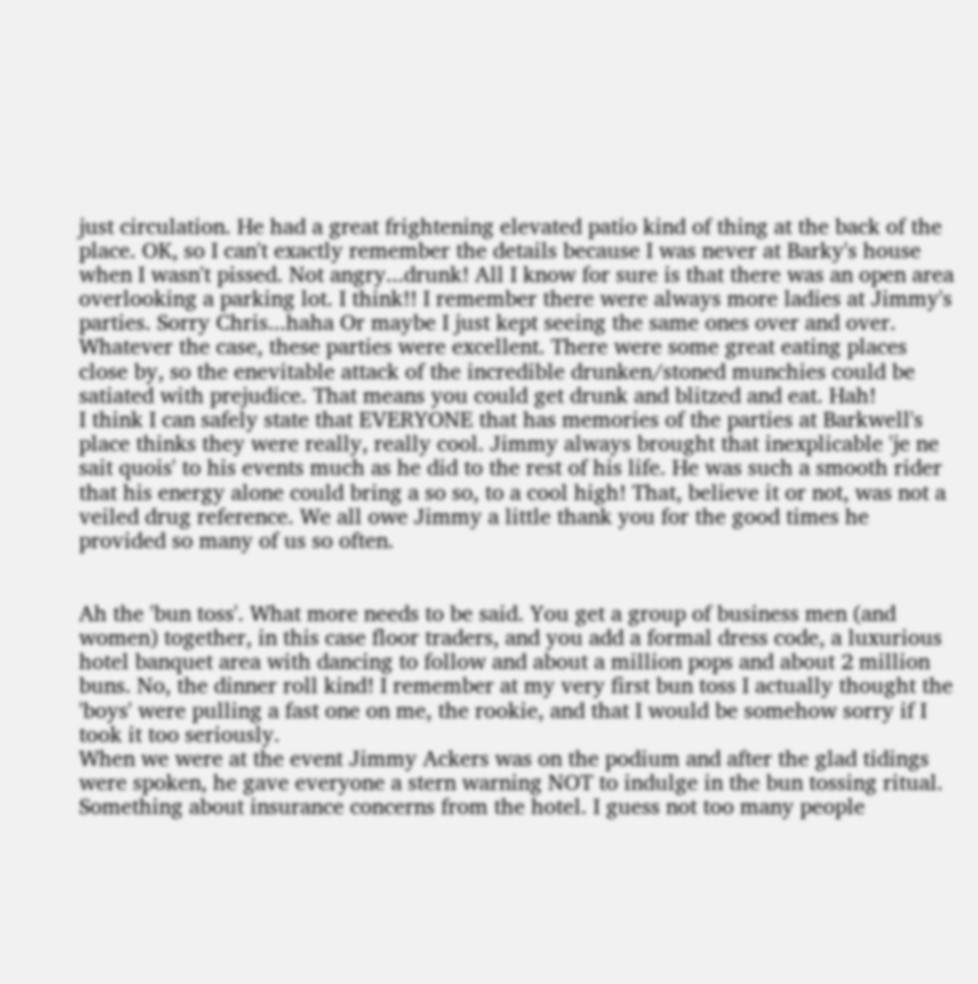just circulation. He had a great frightening elevated patio kind of thing at the back of the place. OK, so I can't exactly remember the details because I was never at Barky's house when I wasn't pissed. Not angry...drunk! All I know for sure is that there was an open area overlooking a parking lot. I think!! I remember there were always more ladies at Jimmy's parties. Sorry Chris...haha Or maybe I just kept seeing the same ones over and over. Whatever the case, these parties were excellent. There were some great eating places close by, so the enevitable attack of the incredible drunken/stoned munchies could be satiated with prejudice. That means you could get drunk and blitzed and eat. Hah!
I think I can safely state that EVERYONE that has memories of the parties at Barkwell's place thinks they were really, really cool. Jimmy always brought that inexplicable 'je ne sait quois' to his events much as he did to the rest of his life. He was such a smooth rider that his energy alone could bring a so so, to a cool high! That, believe it or not, was not a veiled drug reference. We all owe Jimmy a little thank you for the good times he provided so many of us so often.


Ah the 'bun toss'. What more needs to be said. You get a group of business men (and women) together, in this case floor traders, and you add a formal dress code, a luxurious hotel banquet area with dancing to follow and about a million pops and about 2 million buns. No, the dinner roll kind! I remember at my very first bun toss I actually thought the 'boys' were pulling a fast one on me, the rookie, and that I would be somehow sorry if I took it too seriously.
When we were at the event Jimmy Ackers was on the podium and after the glad tidings were spoken, he gave everyone a stern warning NOT to indulge in the bun tossing ritual. Something about insurance concerns from the hotel. I guess not too many people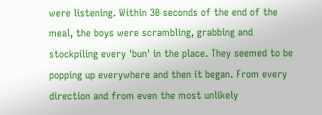were listening. Within 30 seconds of the end of the meal, the boys were scrambling, grabbing and stockpiling every 'bun' in the place. They seemed to be popping up everywhere and then it began. From every direction and from even the most unlikely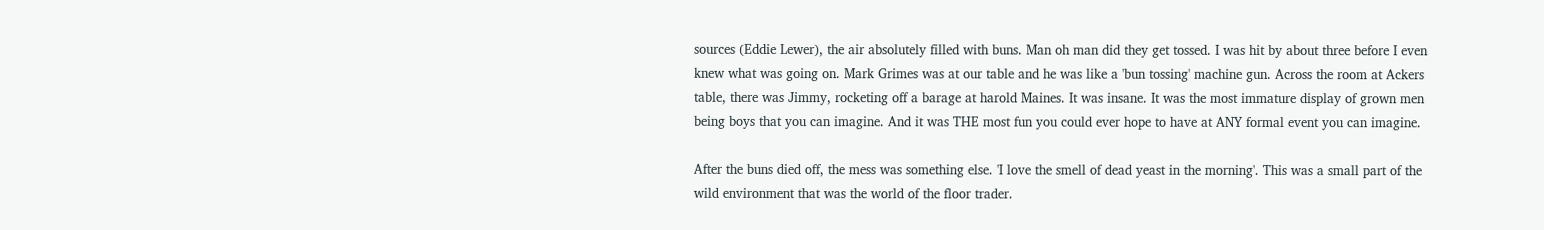sources (Eddie Lewer), the air absolutely filled with buns. Man oh man did they get tossed. I was hit by about three before I even knew what was going on. Mark Grimes was at our table and he was like a 'bun tossing' machine gun. Across the room at Ackers table, there was Jimmy, rocketing off a barage at harold Maines. It was insane. It was the most immature display of grown men being boys that you can imagine. And it was THE most fun you could ever hope to have at ANY formal event you can imagine.

After the buns died off, the mess was something else. 'I love the smell of dead yeast in the morning'. This was a small part of the wild environment that was the world of the floor trader.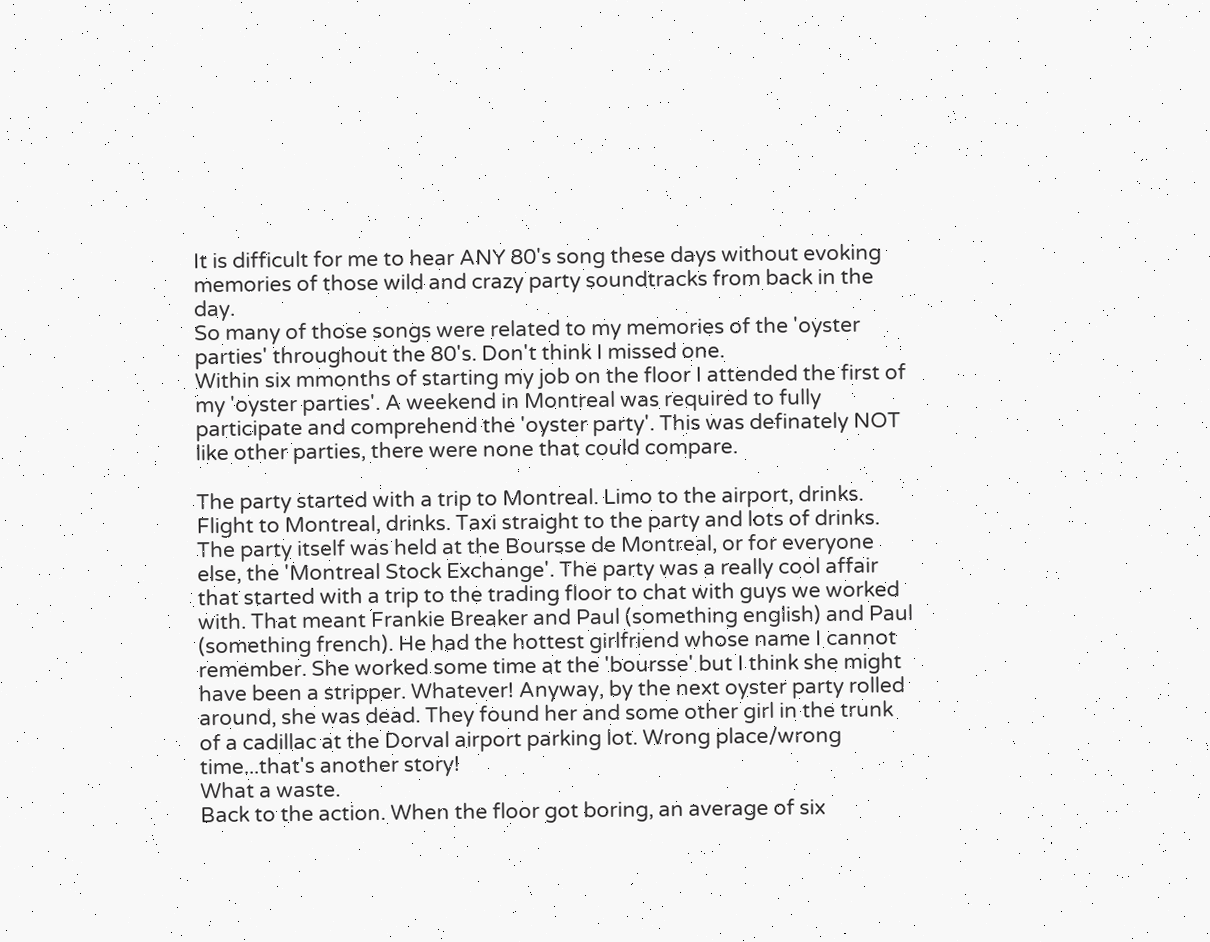It is difficult for me to hear ANY 80's song these days without evoking memories of those wild and crazy party soundtracks from back in the day.
So many of those songs were related to my memories of the 'oyster parties' throughout the 80's. Don't think I missed one.
Within six mmonths of starting my job on the floor I attended the first of my 'oyster parties'. A weekend in Montreal was required to fully participate and comprehend the 'oyster party'. This was definately NOT like other parties, there were none that could compare.

The party started with a trip to Montreal. Limo to the airport, drinks. Flight to Montreal, drinks. Taxi straight to the party and lots of drinks. The party itself was held at the Boursse de Montreal, or for everyone else, the 'Montreal Stock Exchange'. The party was a really cool affair that started with a trip to the trading floor to chat with guys we worked with. That meant Frankie Breaker and Paul (something english) and Paul (something french). He had the hottest girlfriend whose name I cannot remember. She worked some time at the 'boursse' but I think she might have been a stripper. Whatever! Anyway, by the next oyster party rolled around, she was dead. They found her and some other girl in the trunk of a cadillac at the Dorval airport parking lot. Wrong place/wrong time...that's another story!
What a waste.
Back to the action. When the floor got boring, an average of six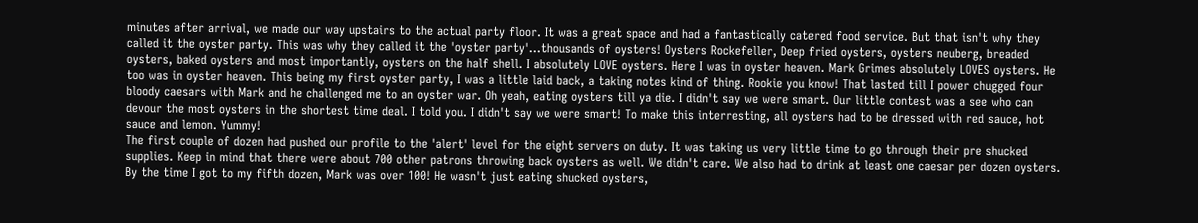minutes after arrival, we made our way upstairs to the actual party floor. It was a great space and had a fantastically catered food service. But that isn't why they called it the oyster party. This was why they called it the 'oyster party'...thousands of oysters! Oysters Rockefeller, Deep fried oysters, oysters neuberg, breaded oysters, baked oysters and most importantly, oysters on the half shell. I absolutely LOVE oysters. Here I was in oyster heaven. Mark Grimes absolutely LOVES oysters. He too was in oyster heaven. This being my first oyster party, I was a little laid back, a taking notes kind of thing. Rookie you know! That lasted till I power chugged four bloody caesars with Mark and he challenged me to an oyster war. Oh yeah, eating oysters till ya die. I didn't say we were smart. Our little contest was a see who can devour the most oysters in the shortest time deal. I told you. I didn't say we were smart! To make this interresting, all oysters had to be dressed with red sauce, hot sauce and lemon. Yummy!
The first couple of dozen had pushed our profile to the 'alert' level for the eight servers on duty. It was taking us very little time to go through their pre shucked supplies. Keep in mind that there were about 700 other patrons throwing back oysters as well. We didn't care. We also had to drink at least one caesar per dozen oysters. By the time I got to my fifth dozen, Mark was over 100! He wasn't just eating shucked oysters,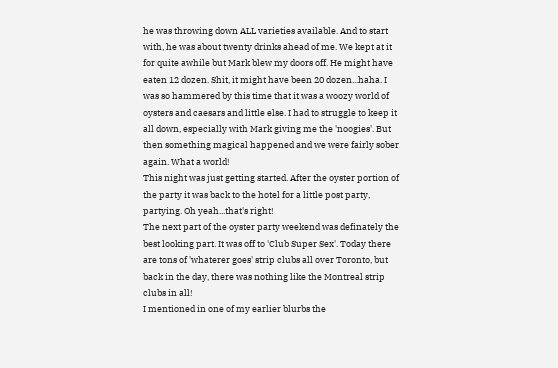he was throwing down ALL varieties available. And to start with, he was about twenty drinks ahead of me. We kept at it for quite awhile but Mark blew my doors off. He might have eaten 12 dozen. Shit, it might have been 20 dozen...haha. I was so hammered by this time that it was a woozy world of oysters and caesars and little else. I had to struggle to keep it all down, especially with Mark giving me the 'noogies'. But then something magical happened and we were fairly sober again. What a world!
This night was just getting started. After the oyster portion of the party it was back to the hotel for a little post party, partying. Oh yeah...that's right!
The next part of the oyster party weekend was definately the best looking part. It was off to 'Club Super Sex'. Today there are tons of 'whaterer goes' strip clubs all over Toronto, but back in the day, there was nothing like the Montreal strip clubs in all!
I mentioned in one of my earlier blurbs the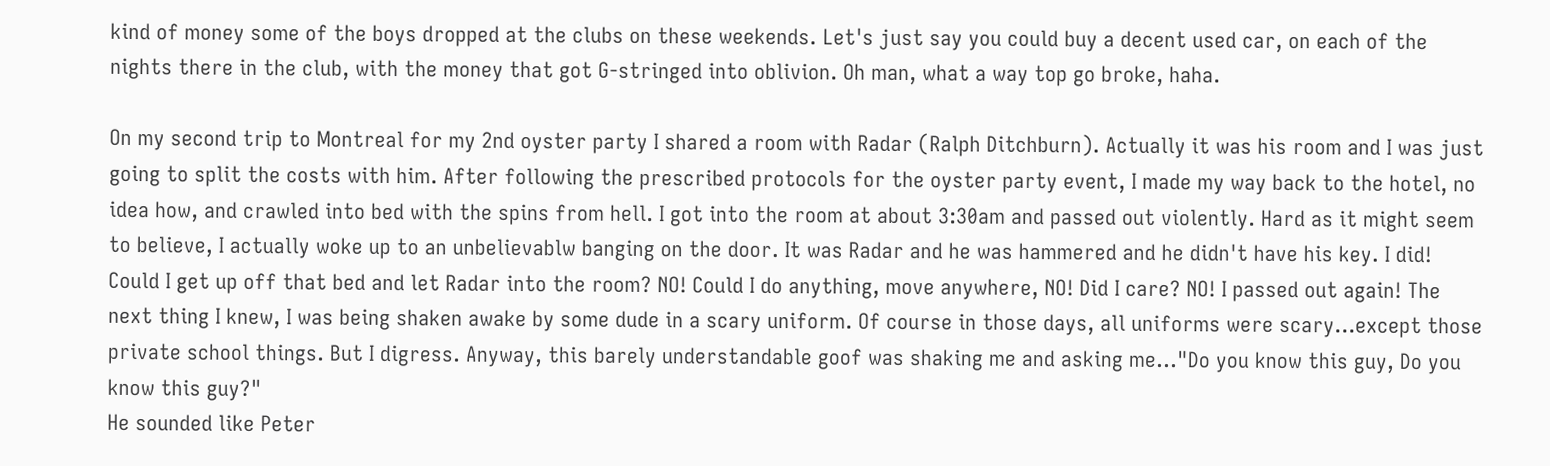kind of money some of the boys dropped at the clubs on these weekends. Let's just say you could buy a decent used car, on each of the nights there in the club, with the money that got G-stringed into oblivion. Oh man, what a way top go broke, haha.

On my second trip to Montreal for my 2nd oyster party I shared a room with Radar (Ralph Ditchburn). Actually it was his room and I was just going to split the costs with him. After following the prescribed protocols for the oyster party event, I made my way back to the hotel, no idea how, and crawled into bed with the spins from hell. I got into the room at about 3:30am and passed out violently. Hard as it might seem to believe, I actually woke up to an unbelievablw banging on the door. It was Radar and he was hammered and he didn't have his key. I did! Could I get up off that bed and let Radar into the room? NO! Could I do anything, move anywhere, NO! Did I care? NO! I passed out again! The next thing I knew, I was being shaken awake by some dude in a scary uniform. Of course in those days, all uniforms were scary...except those private school things. But I digress. Anyway, this barely understandable goof was shaking me and asking me..."Do you know this guy, Do you know this guy?"
He sounded like Peter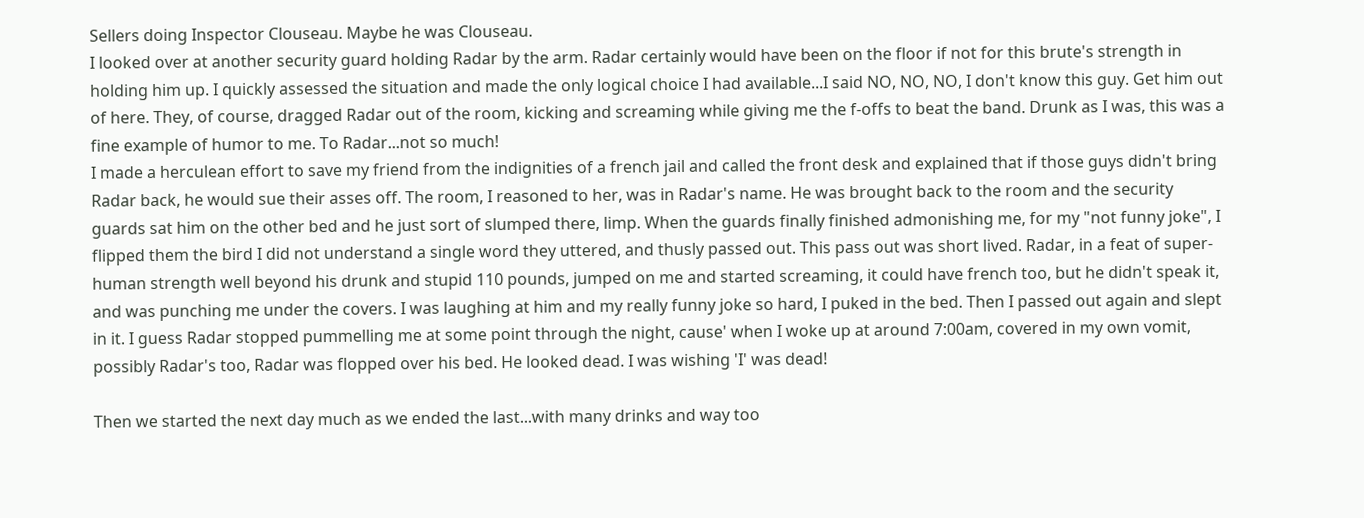Sellers doing Inspector Clouseau. Maybe he was Clouseau.
I looked over at another security guard holding Radar by the arm. Radar certainly would have been on the floor if not for this brute's strength in holding him up. I quickly assessed the situation and made the only logical choice I had available...I said NO, NO, NO, I don't know this guy. Get him out of here. They, of course, dragged Radar out of the room, kicking and screaming while giving me the f-offs to beat the band. Drunk as I was, this was a fine example of humor to me. To Radar...not so much!
I made a herculean effort to save my friend from the indignities of a french jail and called the front desk and explained that if those guys didn't bring Radar back, he would sue their asses off. The room, I reasoned to her, was in Radar's name. He was brought back to the room and the security guards sat him on the other bed and he just sort of slumped there, limp. When the guards finally finished admonishing me, for my "not funny joke", I flipped them the bird I did not understand a single word they uttered, and thusly passed out. This pass out was short lived. Radar, in a feat of super-human strength well beyond his drunk and stupid 110 pounds, jumped on me and started screaming, it could have french too, but he didn't speak it, and was punching me under the covers. I was laughing at him and my really funny joke so hard, I puked in the bed. Then I passed out again and slept in it. I guess Radar stopped pummelling me at some point through the night, cause' when I woke up at around 7:00am, covered in my own vomit, possibly Radar's too, Radar was flopped over his bed. He looked dead. I was wishing 'I' was dead!

Then we started the next day much as we ended the last...with many drinks and way too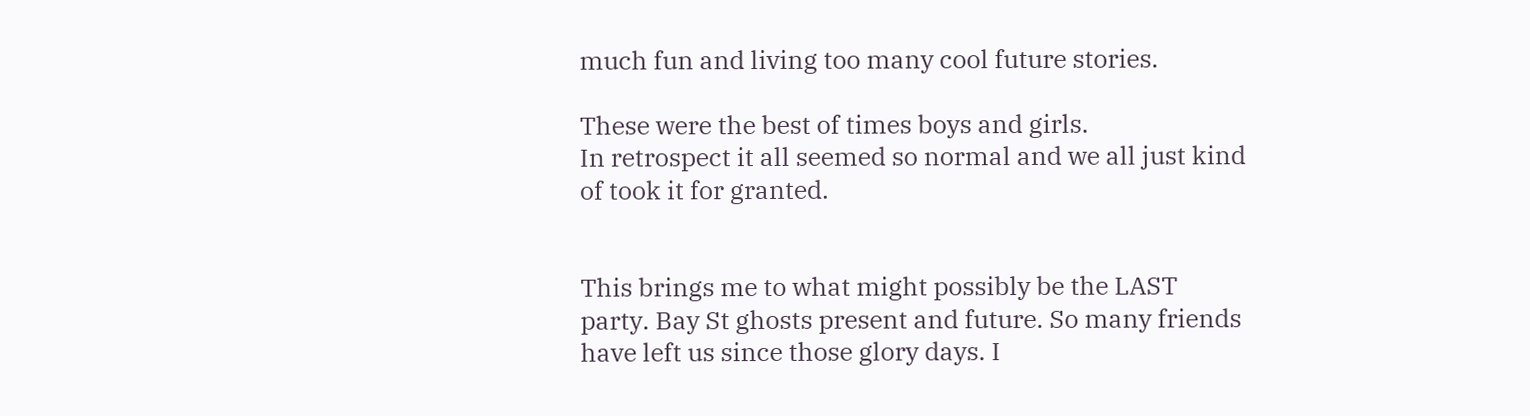much fun and living too many cool future stories.

These were the best of times boys and girls.
In retrospect it all seemed so normal and we all just kind of took it for granted.


This brings me to what might possibly be the LAST party. Bay St ghosts present and future. So many friends have left us since those glory days. I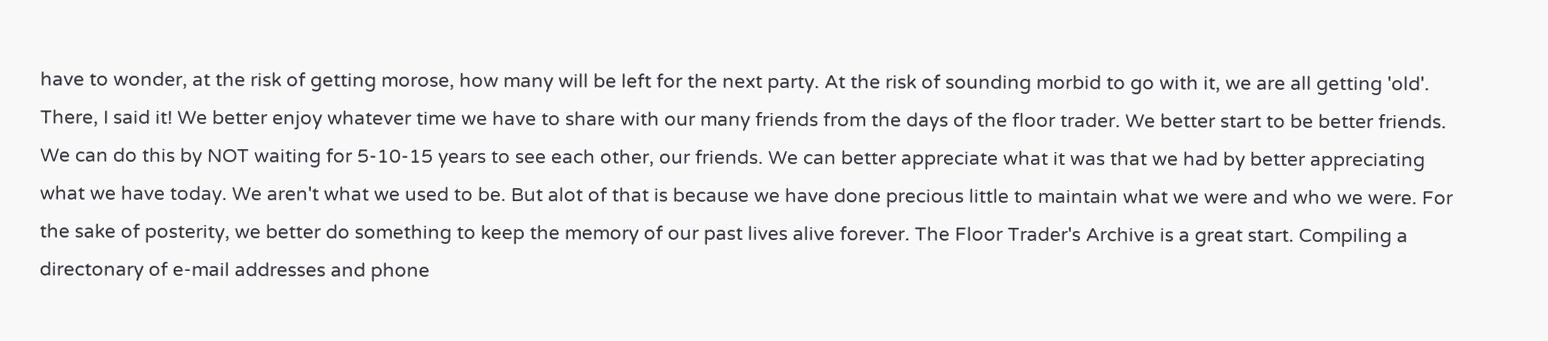have to wonder, at the risk of getting morose, how many will be left for the next party. At the risk of sounding morbid to go with it, we are all getting 'old'. There, I said it! We better enjoy whatever time we have to share with our many friends from the days of the floor trader. We better start to be better friends. We can do this by NOT waiting for 5-10-15 years to see each other, our friends. We can better appreciate what it was that we had by better appreciating what we have today. We aren't what we used to be. But alot of that is because we have done precious little to maintain what we were and who we were. For the sake of posterity, we better do something to keep the memory of our past lives alive forever. The Floor Trader's Archive is a great start. Compiling a directonary of e-mail addresses and phone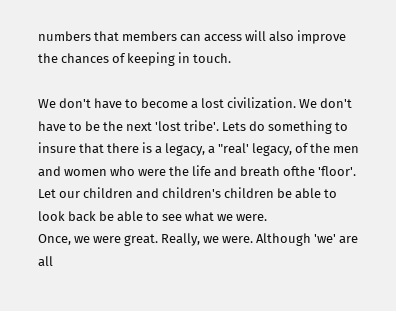numbers that members can access will also improve the chances of keeping in touch.

We don't have to become a lost civilization. We don't have to be the next 'lost tribe'. Lets do something to insure that there is a legacy, a "real' legacy, of the men and women who were the life and breath ofthe 'floor'. Let our children and children's children be able to look back be able to see what we were.
Once, we were great. Really, we were. Although 'we' are all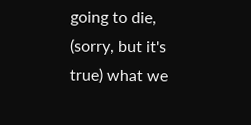going to die, (sorry, but it's true) what we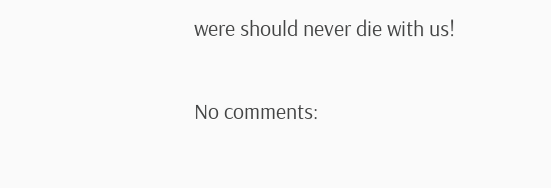were should never die with us!

No comments: